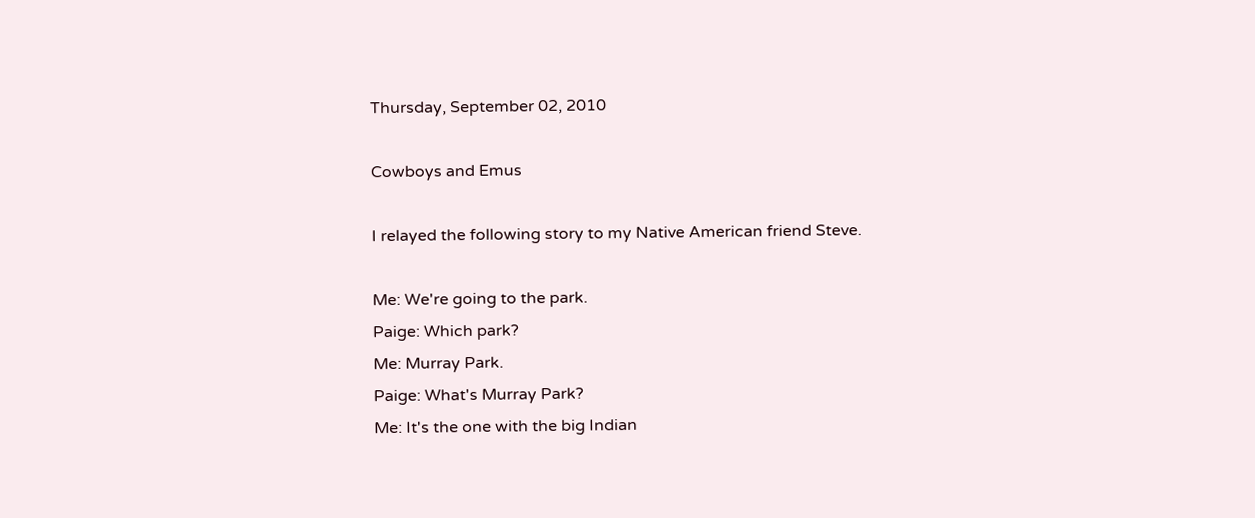Thursday, September 02, 2010

Cowboys and Emus

I relayed the following story to my Native American friend Steve.

Me: We're going to the park.
Paige: Which park?
Me: Murray Park.
Paige: What's Murray Park?
Me: It's the one with the big Indian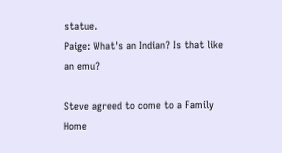statue.
Paige: What's an Indian? Is that like an emu?

Steve agreed to come to a Family Home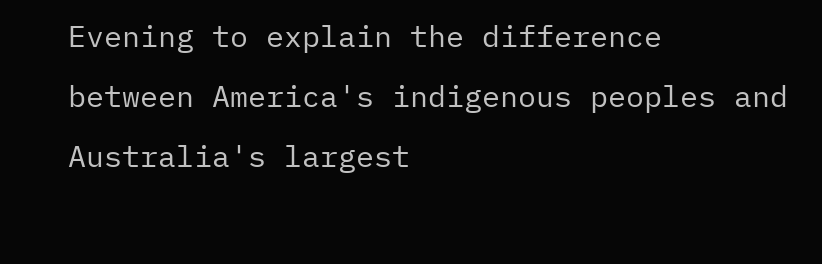Evening to explain the difference between America's indigenous peoples and Australia's largest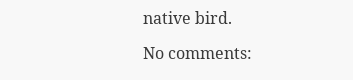native bird.

No comments: